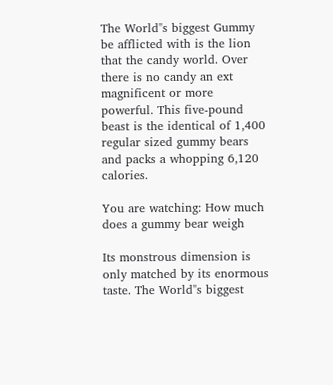The World"s biggest Gummy be afflicted with is the lion that the candy world. Over there is no candy an ext magnificent or more powerful. This five-pound beast is the identical of 1,400 regular sized gummy bears and packs a whopping 6,120 calories.

You are watching: How much does a gummy bear weigh

Its monstrous dimension is only matched by its enormous taste. The World"s biggest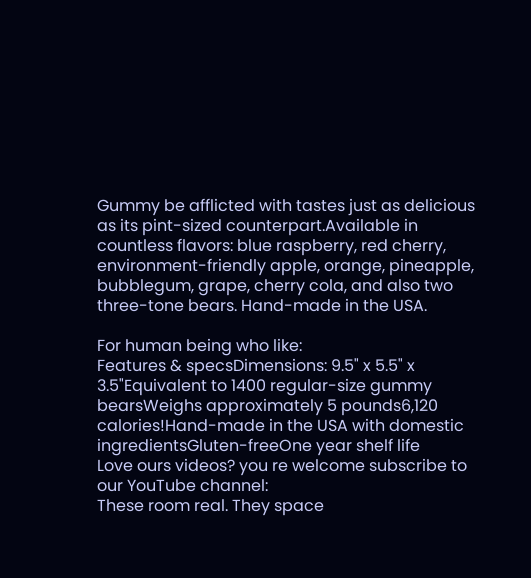Gummy be afflicted with tastes just as delicious as its pint-sized counterpart.Available in countless flavors: blue raspberry, red cherry, environment-friendly apple, orange, pineapple, bubblegum, grape, cherry cola, and also two three-tone bears. Hand-made in the USA.

For human being who like:
Features & specsDimensions: 9.5" x 5.5" x 3.5"Equivalent to 1400 regular-size gummy bearsWeighs approximately 5 pounds6,120 calories!Hand-made in the USA with domestic ingredientsGluten-freeOne year shelf life
Love ours videos? you re welcome subscribe to our YouTube channel:
These room real. They space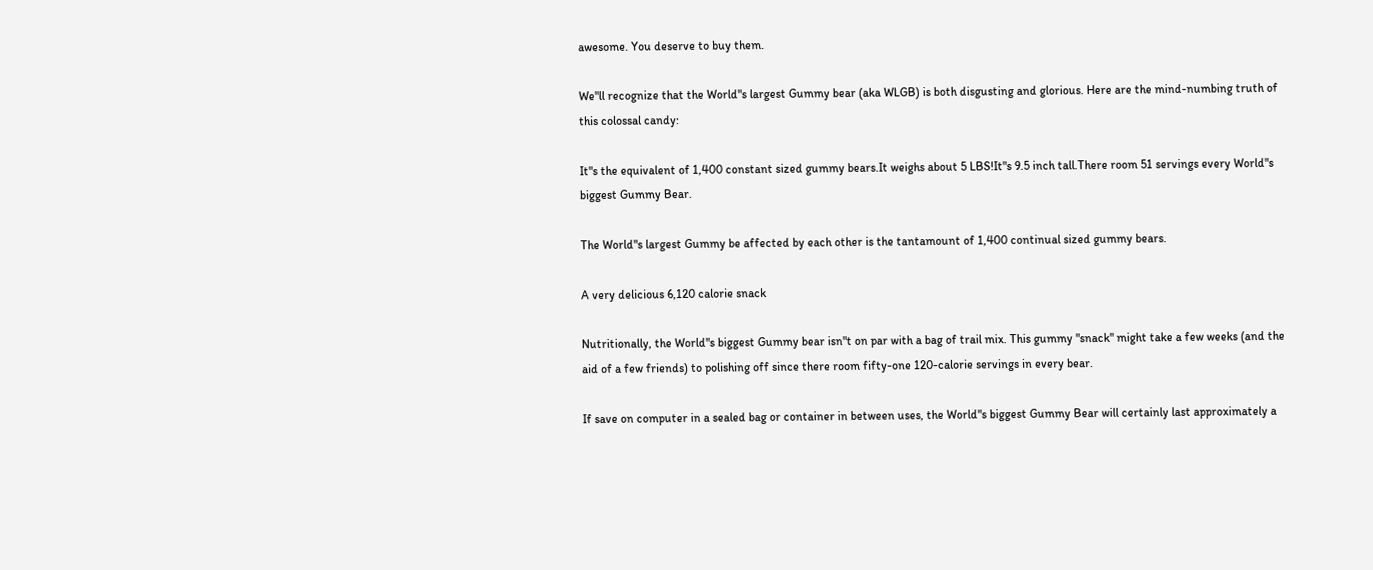awesome. You deserve to buy them.

We"ll recognize that the World"s largest Gummy bear (aka WLGB) is both disgusting and glorious. Here are the mind-numbing truth of this colossal candy:

It"s the equivalent of 1,400 constant sized gummy bears.It weighs about 5 LBS!It"s 9.5 inch tall.There room 51 servings every World"s biggest Gummy Bear.

The World"s largest Gummy be affected by each other is the tantamount of 1,400 continual sized gummy bears.

A very delicious 6,120 calorie snack

Nutritionally, the World"s biggest Gummy bear isn"t on par with a bag of trail mix. This gummy "snack" might take a few weeks (and the aid of a few friends) to polishing off since there room fifty-one 120-calorie servings in every bear.

If save on computer in a sealed bag or container in between uses, the World"s biggest Gummy Bear will certainly last approximately a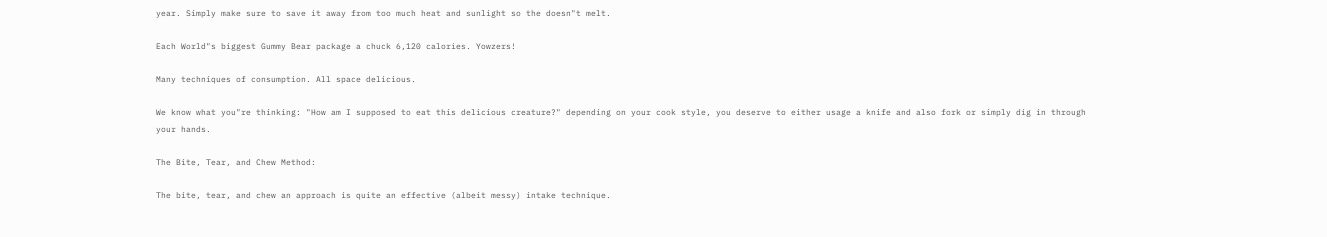year. Simply make sure to save it away from too much heat and sunlight so the doesn"t melt.

Each World"s biggest Gummy Bear package a chuck 6,120 calories. Yowzers!

Many techniques of consumption. All space delicious.

We know what you"re thinking: "How am I supposed to eat this delicious creature?" depending on your cook style, you deserve to either usage a knife and also fork or simply dig in through your hands.

The Bite, Tear, and Chew Method:

The bite, tear, and chew an approach is quite an effective (albeit messy) intake technique.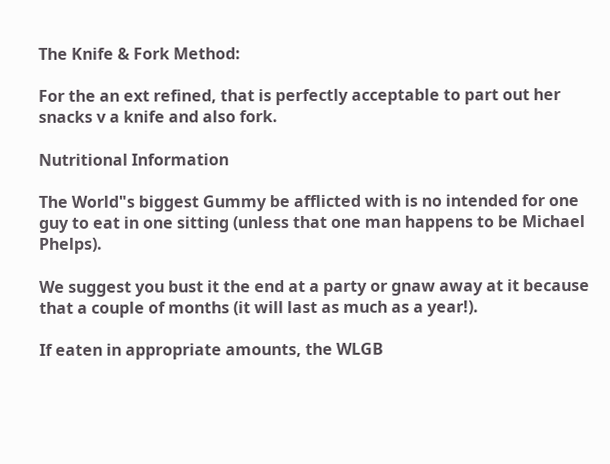The Knife & Fork Method:

For the an ext refined, that is perfectly acceptable to part out her snacks v a knife and also fork.

Nutritional Information

The World"s biggest Gummy be afflicted with is no intended for one guy to eat in one sitting (unless that one man happens to be Michael Phelps).

We suggest you bust it the end at a party or gnaw away at it because that a couple of months (it will last as much as a year!).

If eaten in appropriate amounts, the WLGB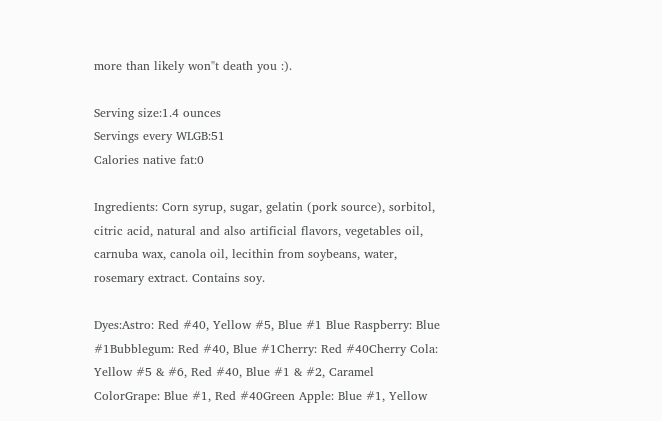more than likely won"t death you :).

Serving size:1.4 ounces
Servings every WLGB:51
Calories native fat:0

Ingredients: Corn syrup, sugar, gelatin (pork source), sorbitol, citric acid, natural and also artificial flavors, vegetables oil, carnuba wax, canola oil, lecithin from soybeans, water, rosemary extract. Contains soy.

Dyes:Astro: Red #40, Yellow #5, Blue #1 Blue Raspberry: Blue #1Bubblegum: Red #40, Blue #1Cherry: Red #40Cherry Cola: Yellow #5 & #6, Red #40, Blue #1 & #2, Caramel ColorGrape: Blue #1, Red #40Green Apple: Blue #1, Yellow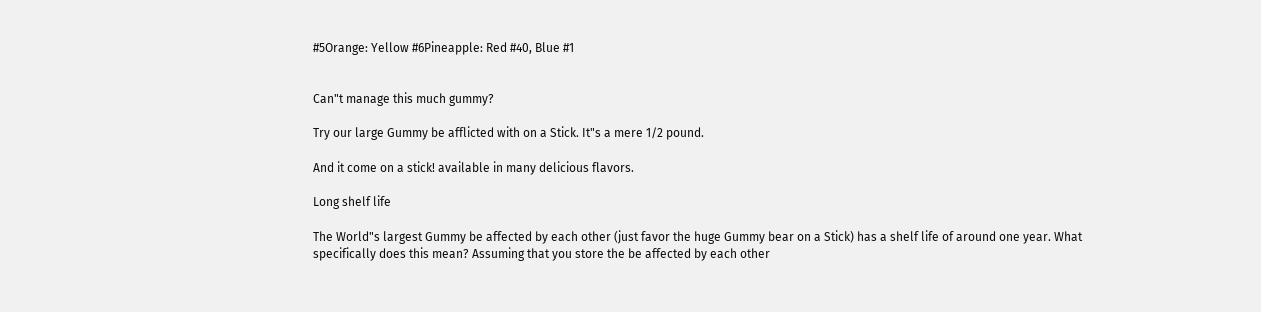#5Orange: Yellow #6Pineapple: Red #40, Blue #1


Can"t manage this much gummy?

Try our large Gummy be afflicted with on a Stick. It"s a mere 1/2 pound.

And it come on a stick! available in many delicious flavors.

Long shelf life

The World"s largest Gummy be affected by each other (just favor the huge Gummy bear on a Stick) has a shelf life of around one year. What specifically does this mean? Assuming that you store the be affected by each other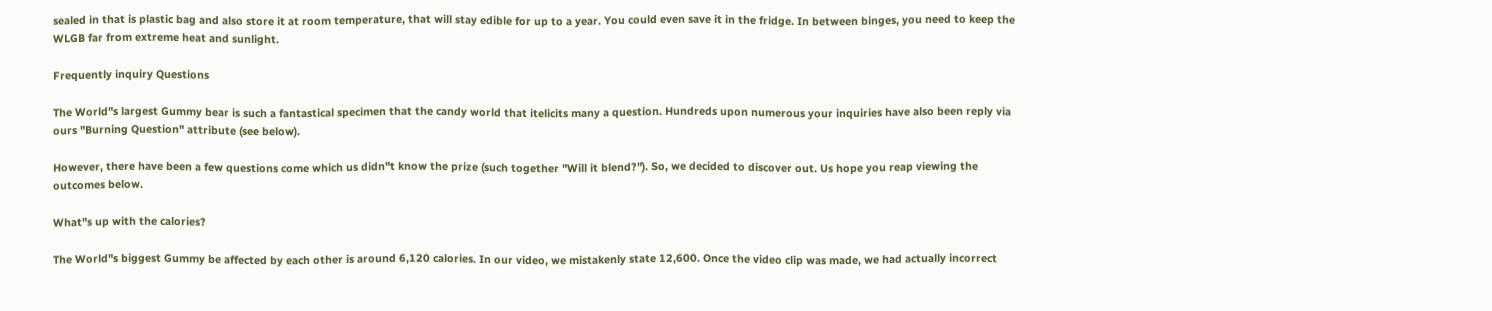sealed in that is plastic bag and also store it at room temperature, that will stay edible for up to a year. You could even save it in the fridge. In between binges, you need to keep the WLGB far from extreme heat and sunlight.

Frequently inquiry Questions

The World"s largest Gummy bear is such a fantastical specimen that the candy world that itelicits many a question. Hundreds upon numerous your inquiries have also been reply via ours "Burning Question" attribute (see below).

However, there have been a few questions come which us didn"t know the prize (such together "Will it blend?"). So, we decided to discover out. Us hope you reap viewing the outcomes below.

What"s up with the calories?

The World"s biggest Gummy be affected by each other is around 6,120 calories. In our video, we mistakenly state 12,600. Once the video clip was made, we had actually incorrect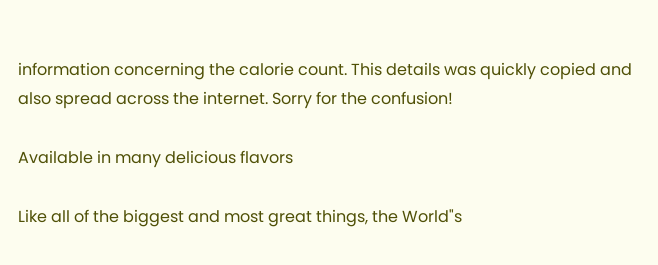information concerning the calorie count. This details was quickly copied and also spread across the internet. Sorry for the confusion!

Available in many delicious flavors

Like all of the biggest and most great things, the World"s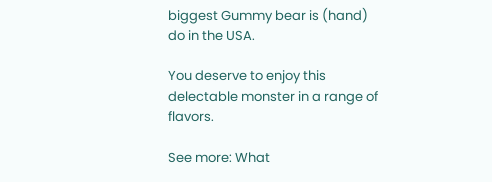biggest Gummy bear is (hand) do in the USA.

You deserve to enjoy this delectable monster in a range of flavors.

See more: What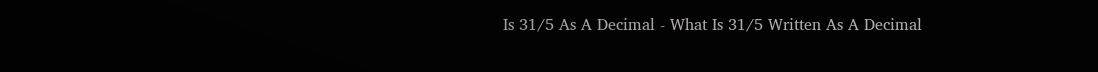Is 31/5 As A Decimal - What Is 31/5 Written As A Decimal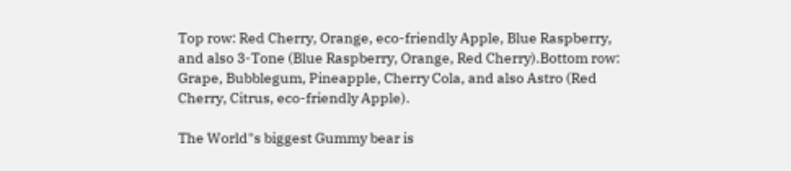Top row: Red Cherry, Orange, eco-friendly Apple, Blue Raspberry, and also 3-Tone (Blue Raspberry, Orange, Red Cherry).Bottom row: Grape, Bubblegum, Pineapple, Cherry Cola, and also Astro (Red Cherry, Citrus, eco-friendly Apple).

The World"s biggest Gummy bear is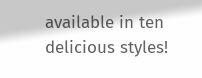available in ten delicious styles!